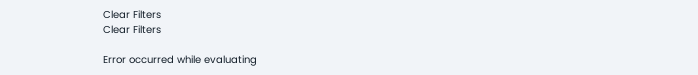Clear Filters
Clear Filters

Error occurred while evaluating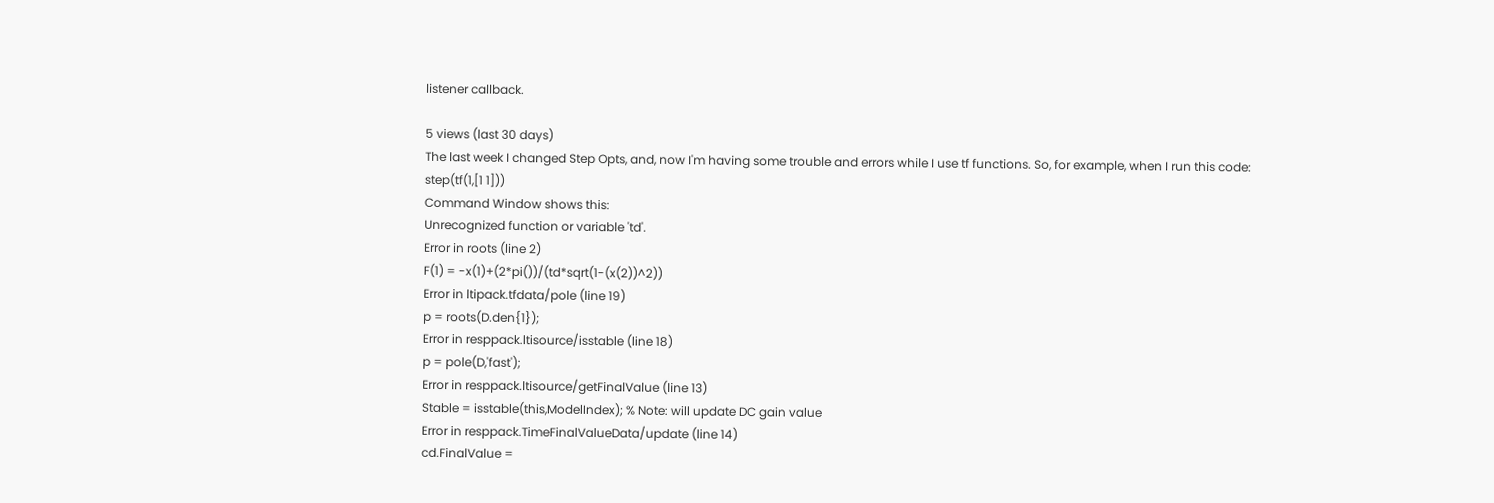listener callback.

5 views (last 30 days)
The last week I changed Step Opts, and, now I'm having some trouble and errors while I use tf functions. So, for example, when I run this code:
step(tf(1,[1 1]))
Command Window shows this:
Unrecognized function or variable 'td'.
Error in roots (line 2)
F(1) = -x(1)+(2*pi())/(td*sqrt(1-(x(2))^2))
Error in ltipack.tfdata/pole (line 19)
p = roots(D.den{1});
Error in resppack.ltisource/isstable (line 18)
p = pole(D,'fast');
Error in resppack.ltisource/getFinalValue (line 13)
Stable = isstable(this,ModelIndex); % Note: will update DC gain value
Error in resppack.TimeFinalValueData/update (line 14)
cd.FinalValue =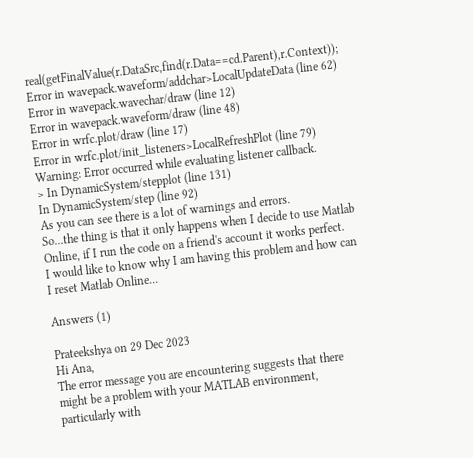real(getFinalValue(r.DataSrc,find(r.Data==cd.Parent),r.Context));
Error in wavepack.waveform/addchar>LocalUpdateData (line 62)
Error in wavepack.wavechar/draw (line 12)
Error in wavepack.waveform/draw (line 48)
Error in wrfc.plot/draw (line 17)
Error in wrfc.plot/init_listeners>LocalRefreshPlot (line 79)
Warning: Error occurred while evaluating listener callback.
> In DynamicSystem/stepplot (line 131)
In DynamicSystem/step (line 92)
As you can see there is a lot of warnings and errors.
So...the thing is that it only happens when I decide to use Matlab Online, if I run the code on a friend's account it works perfect.
I would like to know why I am having this problem and how can I reset Matlab Online...

Answers (1)

Prateekshya on 29 Dec 2023
Hi Ana,
The error message you are encountering suggests that there might be a problem with your MATLAB environment, particularly with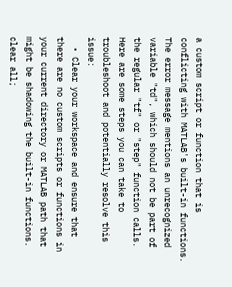a custom script or function that is conflicting with MATLAB's built-in functions. The error message mentions an unrecognized variable "td", which should not be part of the regular "tf" or "step" function calls.
Here are some steps you can take to troubleshoot and potentially resolve this issue:
  • Clear your workspace and ensure that there are no custom scripts or functions in your current directory or MATLAB path that might be shadowing the built-in functions.
clear all;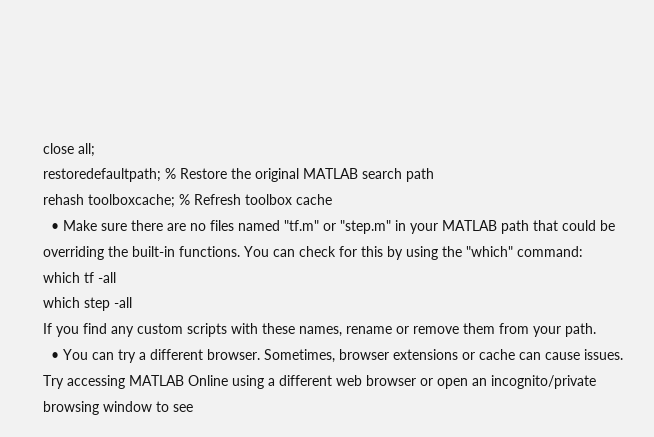close all;
restoredefaultpath; % Restore the original MATLAB search path
rehash toolboxcache; % Refresh toolbox cache
  • Make sure there are no files named "tf.m" or "step.m" in your MATLAB path that could be overriding the built-in functions. You can check for this by using the "which" command:
which tf -all
which step -all
If you find any custom scripts with these names, rename or remove them from your path.
  • You can try a different browser. Sometimes, browser extensions or cache can cause issues. Try accessing MATLAB Online using a different web browser or open an incognito/private browsing window to see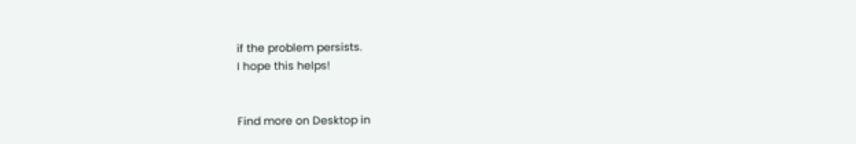if the problem persists.
I hope this helps!


Find more on Desktop in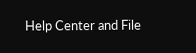Help Center and File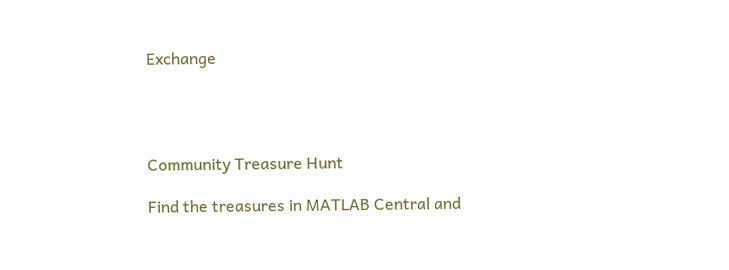Exchange




Community Treasure Hunt

Find the treasures in MATLAB Central and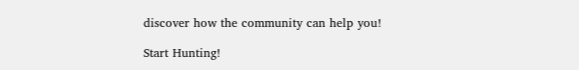discover how the community can help you!

Start Hunting!